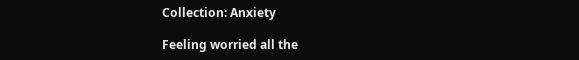Collection: Anxiety

Feeling worried all the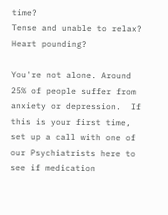time?
Tense and unable to relax?
Heart pounding?

You're not alone. Around 25% of people suffer from anxiety or depression.  If this is your first time, set up a call with one of our Psychiatrists here to see if medication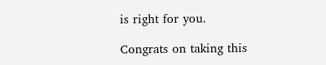is right for you.

Congrats on taking this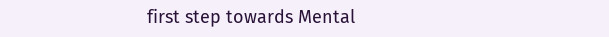first step towards Mental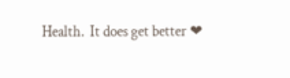Health.  It does get better ❤